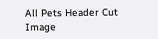All Pets Header Cut Image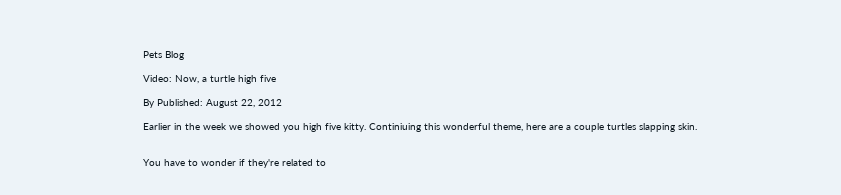Pets Blog

Video: Now, a turtle high five

By Published: August 22, 2012

Earlier in the week we showed you high five kitty. Continiuing this wonderful theme, here are a couple turtles slapping skin.


You have to wonder if they're related to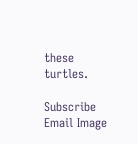these turtles.

Subscribe Email Image